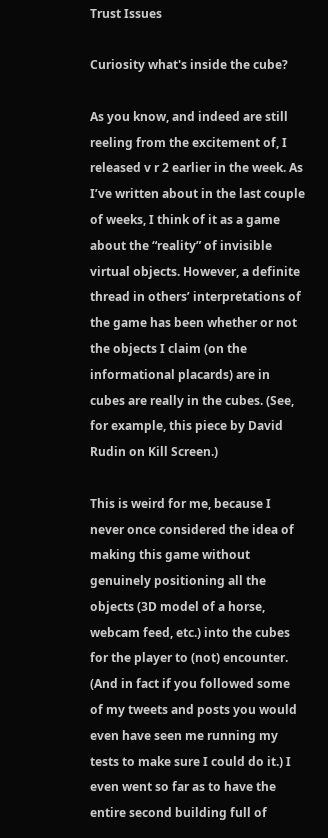Trust Issues

Curiosity what's inside the cube?

As you know, and indeed are still reeling from the excitement of, I released v r 2 earlier in the week. As I’ve written about in the last couple of weeks, I think of it as a game about the “reality” of invisible virtual objects. However, a definite thread in others’ interpretations of the game has been whether or not the objects I claim (on the informational placards) are in cubes are really in the cubes. (See, for example, this piece by David Rudin on Kill Screen.)

This is weird for me, because I never once considered the idea of making this game without genuinely positioning all the objects (3D model of a horse, webcam feed, etc.) into the cubes for the player to (not) encounter. (And in fact if you followed some of my tweets and posts you would even have seen me running my tests to make sure I could do it.) I even went so far as to have the entire second building full of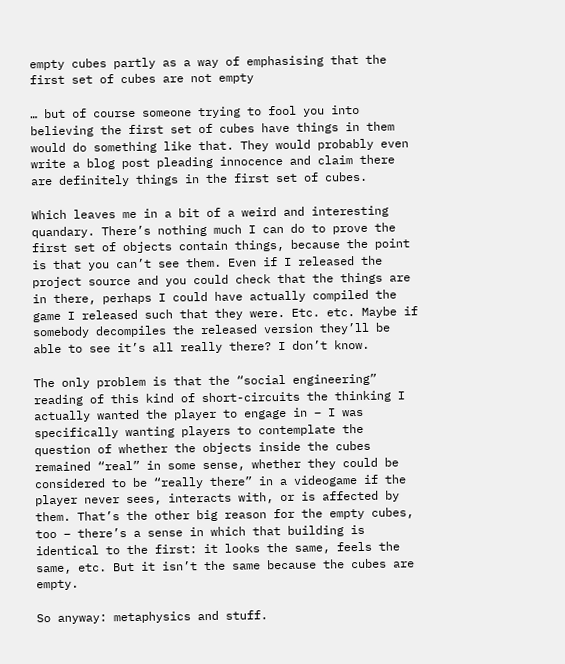empty cubes partly as a way of emphasising that the first set of cubes are not empty

… but of course someone trying to fool you into believing the first set of cubes have things in them would do something like that. They would probably even write a blog post pleading innocence and claim there are definitely things in the first set of cubes.

Which leaves me in a bit of a weird and interesting quandary. There’s nothing much I can do to prove the first set of objects contain things, because the point is that you can’t see them. Even if I released the project source and you could check that the things are in there, perhaps I could have actually compiled the game I released such that they were. Etc. etc. Maybe if somebody decompiles the released version they’ll be able to see it’s all really there? I don’t know.

The only problem is that the “social engineering” reading of this kind of short-circuits the thinking I actually wanted the player to engage in – I was specifically wanting players to contemplate the question of whether the objects inside the cubes remained “real” in some sense, whether they could be considered to be “really there” in a videogame if the player never sees, interacts with, or is affected by them. That’s the other big reason for the empty cubes, too – there’s a sense in which that building is identical to the first: it looks the same, feels the same, etc. But it isn’t the same because the cubes are empty.

So anyway: metaphysics and stuff.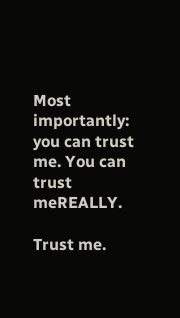Most importantly: you can trust me. You can trust meREALLY.

Trust me.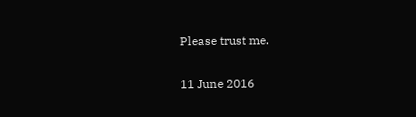Please trust me.

11 June 2016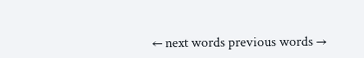← next words previous words →